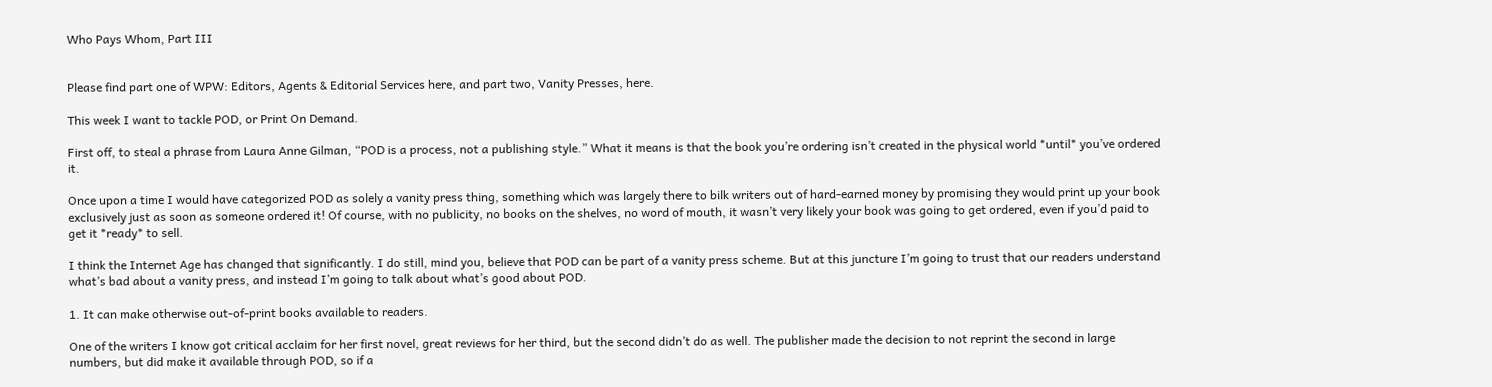Who Pays Whom, Part III


Please find part one of WPW: Editors, Agents & Editorial Services here, and part two, Vanity Presses, here.

This week I want to tackle POD, or Print On Demand.

First off, to steal a phrase from Laura Anne Gilman, “POD is a process, not a publishing style.” What it means is that the book you’re ordering isn’t created in the physical world *until* you’ve ordered it.

Once upon a time I would have categorized POD as solely a vanity press thing, something which was largely there to bilk writers out of hard-earned money by promising they would print up your book exclusively just as soon as someone ordered it! Of course, with no publicity, no books on the shelves, no word of mouth, it wasn’t very likely your book was going to get ordered, even if you’d paid to get it *ready* to sell.

I think the Internet Age has changed that significantly. I do still, mind you, believe that POD can be part of a vanity press scheme. But at this juncture I’m going to trust that our readers understand what’s bad about a vanity press, and instead I’m going to talk about what’s good about POD.

1. It can make otherwise out-of-print books available to readers.

One of the writers I know got critical acclaim for her first novel, great reviews for her third, but the second didn’t do as well. The publisher made the decision to not reprint the second in large numbers, but did make it available through POD, so if a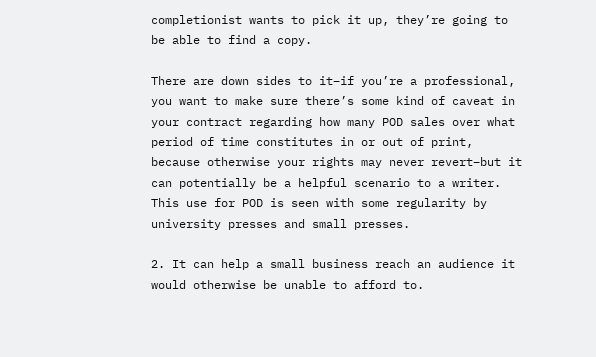completionist wants to pick it up, they’re going to be able to find a copy.

There are down sides to it–if you’re a professional, you want to make sure there’s some kind of caveat in your contract regarding how many POD sales over what period of time constitutes in or out of print, because otherwise your rights may never revert–but it can potentially be a helpful scenario to a writer. This use for POD is seen with some regularity by university presses and small presses.

2. It can help a small business reach an audience it would otherwise be unable to afford to.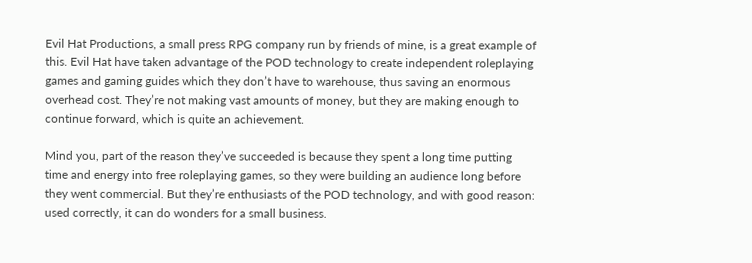Evil Hat Productions, a small press RPG company run by friends of mine, is a great example of this. Evil Hat have taken advantage of the POD technology to create independent roleplaying games and gaming guides which they don’t have to warehouse, thus saving an enormous overhead cost. They’re not making vast amounts of money, but they are making enough to continue forward, which is quite an achievement.

Mind you, part of the reason they’ve succeeded is because they spent a long time putting time and energy into free roleplaying games, so they were building an audience long before they went commercial. But they’re enthusiasts of the POD technology, and with good reason: used correctly, it can do wonders for a small business.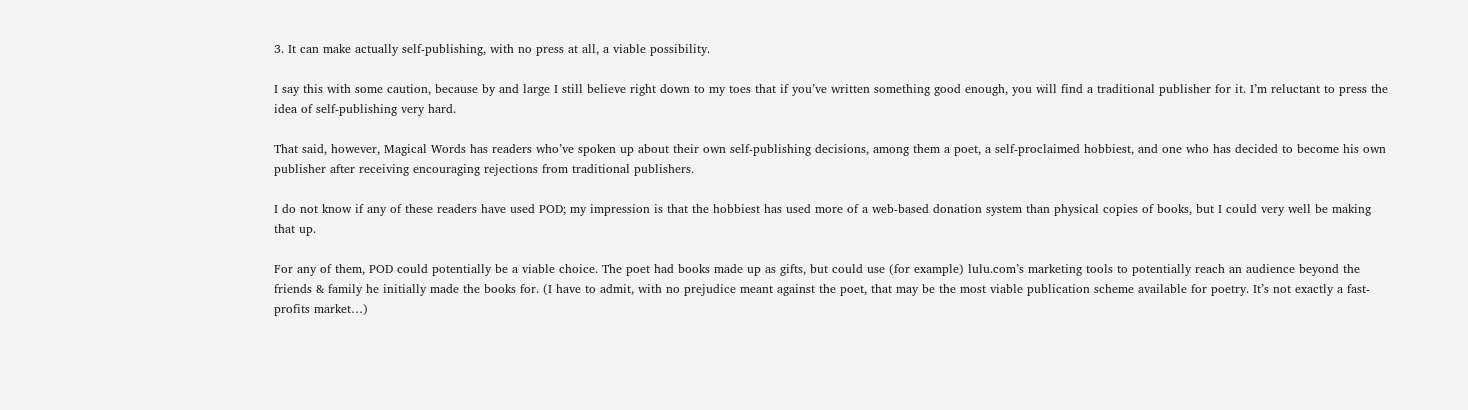3. It can make actually self-publishing, with no press at all, a viable possibility.

I say this with some caution, because by and large I still believe right down to my toes that if you’ve written something good enough, you will find a traditional publisher for it. I’m reluctant to press the idea of self-publishing very hard.

That said, however, Magical Words has readers who’ve spoken up about their own self-publishing decisions, among them a poet, a self-proclaimed hobbiest, and one who has decided to become his own publisher after receiving encouraging rejections from traditional publishers.

I do not know if any of these readers have used POD; my impression is that the hobbiest has used more of a web-based donation system than physical copies of books, but I could very well be making that up.

For any of them, POD could potentially be a viable choice. The poet had books made up as gifts, but could use (for example) lulu.com’s marketing tools to potentially reach an audience beyond the friends & family he initially made the books for. (I have to admit, with no prejudice meant against the poet, that may be the most viable publication scheme available for poetry. It’s not exactly a fast-profits market…)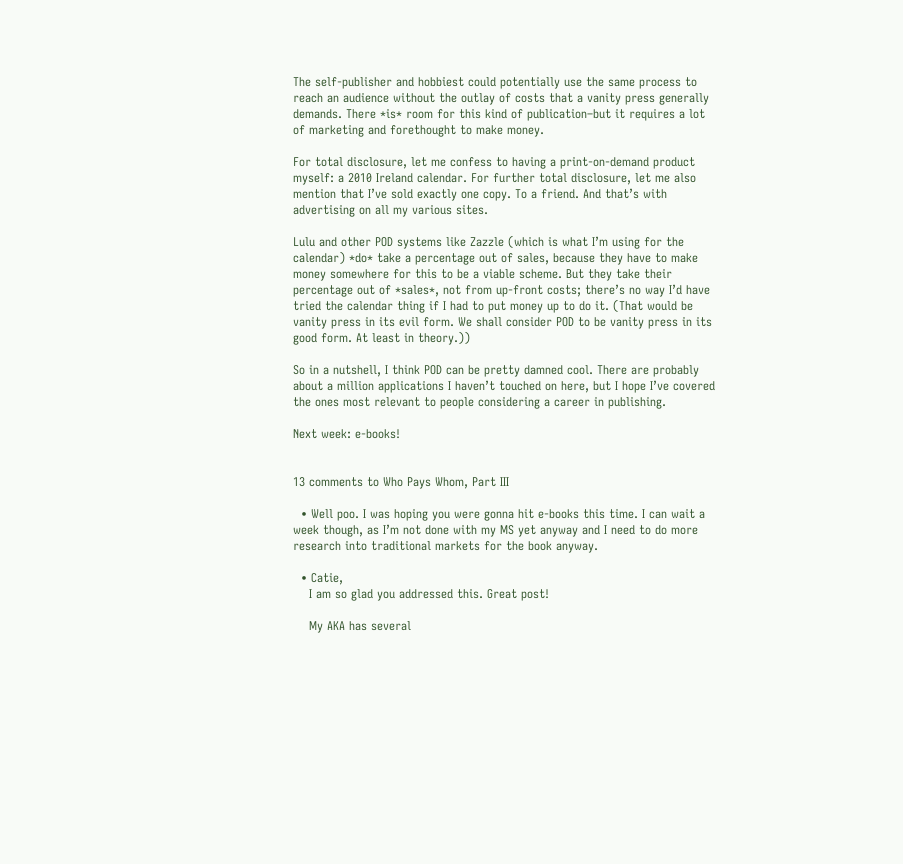The self-publisher and hobbiest could potentially use the same process to reach an audience without the outlay of costs that a vanity press generally demands. There *is* room for this kind of publication–but it requires a lot of marketing and forethought to make money.

For total disclosure, let me confess to having a print-on-demand product myself: a 2010 Ireland calendar. For further total disclosure, let me also mention that I’ve sold exactly one copy. To a friend. And that’s with advertising on all my various sites.

Lulu and other POD systems like Zazzle (which is what I’m using for the calendar) *do* take a percentage out of sales, because they have to make money somewhere for this to be a viable scheme. But they take their percentage out of *sales*, not from up-front costs; there’s no way I’d have tried the calendar thing if I had to put money up to do it. (That would be vanity press in its evil form. We shall consider POD to be vanity press in its good form. At least in theory.))

So in a nutshell, I think POD can be pretty damned cool. There are probably about a million applications I haven’t touched on here, but I hope I’ve covered the ones most relevant to people considering a career in publishing.

Next week: e-books!


13 comments to Who Pays Whom, Part III

  • Well poo. I was hoping you were gonna hit e-books this time. I can wait a week though, as I’m not done with my MS yet anyway and I need to do more research into traditional markets for the book anyway.

  • Catie,
    I am so glad you addressed this. Great post!

    My AKA has several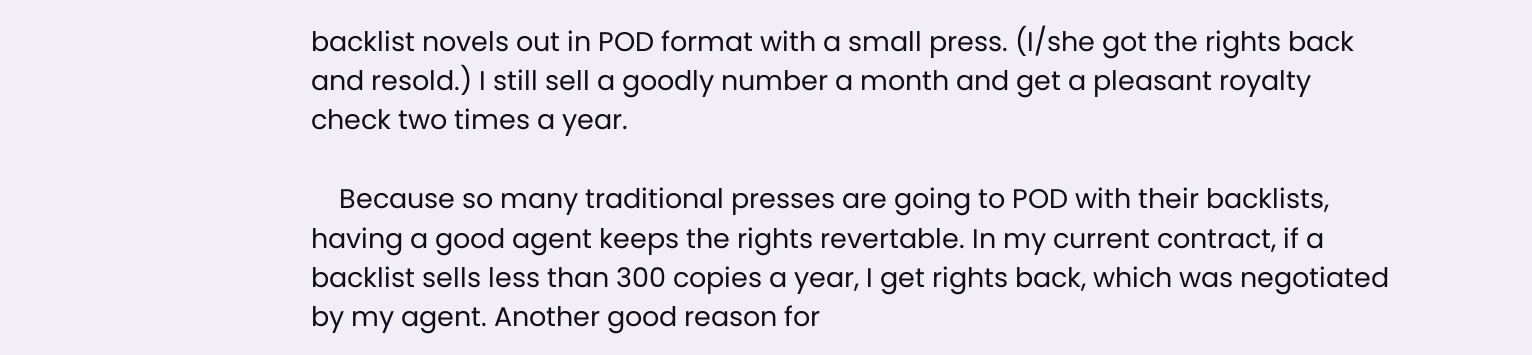backlist novels out in POD format with a small press. (I/she got the rights back and resold.) I still sell a goodly number a month and get a pleasant royalty check two times a year.

    Because so many traditional presses are going to POD with their backlists, having a good agent keeps the rights revertable. In my current contract, if a backlist sells less than 300 copies a year, I get rights back, which was negotiated by my agent. Another good reason for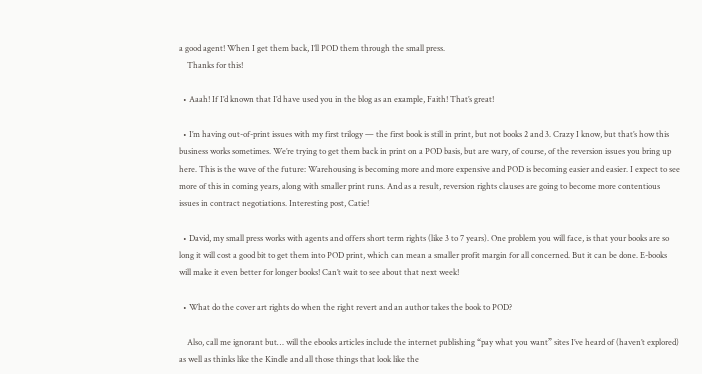a good agent! When I get them back, I’ll POD them through the small press.
    Thanks for this!

  • Aaah! If I’d known that I’d have used you in the blog as an example, Faith! That’s great!

  • I’m having out-of-print issues with my first trilogy — the first book is still in print, but not books 2 and 3. Crazy I know, but that’s how this business works sometimes. We’re trying to get them back in print on a POD basis, but are wary, of course, of the reversion issues you bring up here. This is the wave of the future: Warehousing is becoming more and more expensive and POD is becoming easier and easier. I expect to see more of this in coming years, along with smaller print runs. And as a result, reversion rights clauses are going to become more contentious issues in contract negotiations. Interesting post, Catie!

  • David, my small press works with agents and offers short term rights (like 3 to 7 years). One problem you will face, is that your books are so long it will cost a good bit to get them into POD print, which can mean a smaller profit margin for all concerned. But it can be done. E-books will make it even better for longer books! Can’t wait to see about that next week!

  • What do the cover art rights do when the right revert and an author takes the book to POD?

    Also, call me ignorant but… will the ebooks articles include the internet publishing “pay what you want” sites I’ve heard of (haven’t explored) as well as thinks like the Kindle and all those things that look like the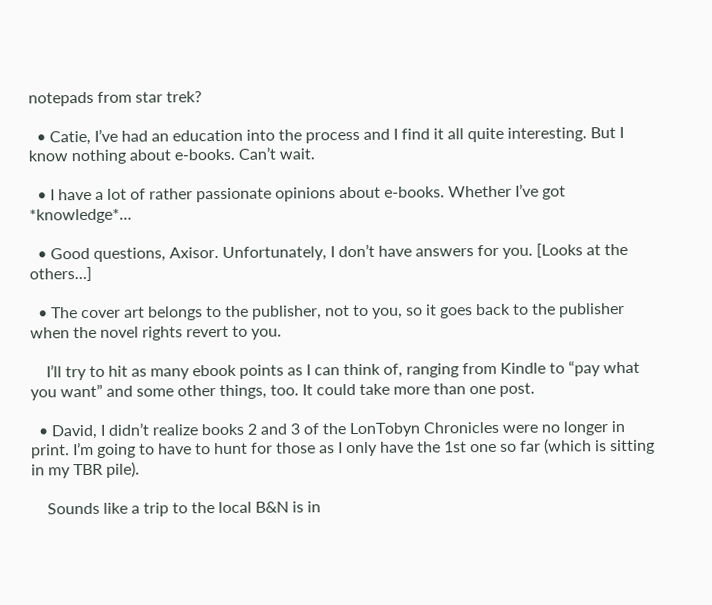notepads from star trek?

  • Catie, I’ve had an education into the process and I find it all quite interesting. But I know nothing about e-books. Can’t wait.

  • I have a lot of rather passionate opinions about e-books. Whether I’ve got *knowledge*…

  • Good questions, Axisor. Unfortunately, I don’t have answers for you. [Looks at the others…]

  • The cover art belongs to the publisher, not to you, so it goes back to the publisher when the novel rights revert to you.

    I’ll try to hit as many ebook points as I can think of, ranging from Kindle to “pay what you want” and some other things, too. It could take more than one post.

  • David, I didn’t realize books 2 and 3 of the LonTobyn Chronicles were no longer in print. I’m going to have to hunt for those as I only have the 1st one so far (which is sitting in my TBR pile).

    Sounds like a trip to the local B&N is in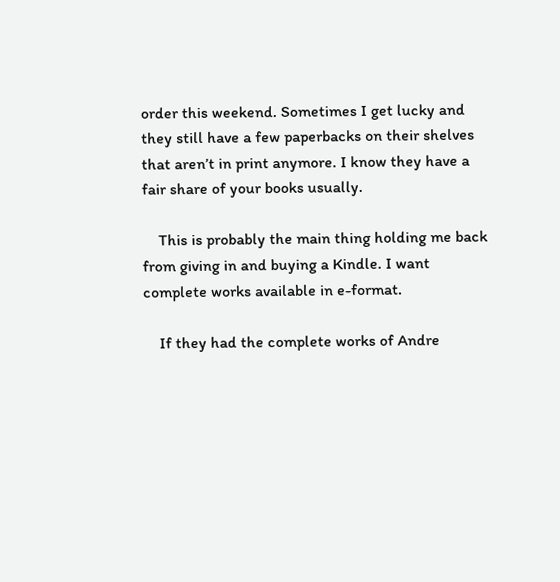order this weekend. Sometimes I get lucky and they still have a few paperbacks on their shelves that aren’t in print anymore. I know they have a fair share of your books usually.

    This is probably the main thing holding me back from giving in and buying a Kindle. I want complete works available in e-format.

    If they had the complete works of Andre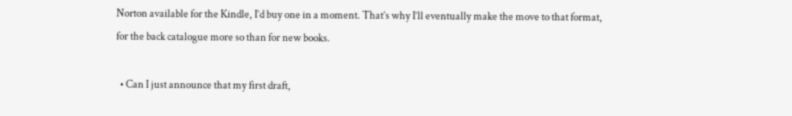Norton available for the Kindle, I’d buy one in a moment. That’s why I’ll eventually make the move to that format, for the back catalogue more so than for new books.

  • Can I just announce that my first draft,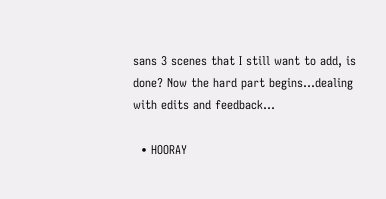sans 3 scenes that I still want to add, is done? Now the hard part begins…dealing with edits and feedback…

  • HOORAY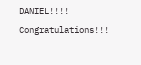DANIEL!!!! Congratulations!!!